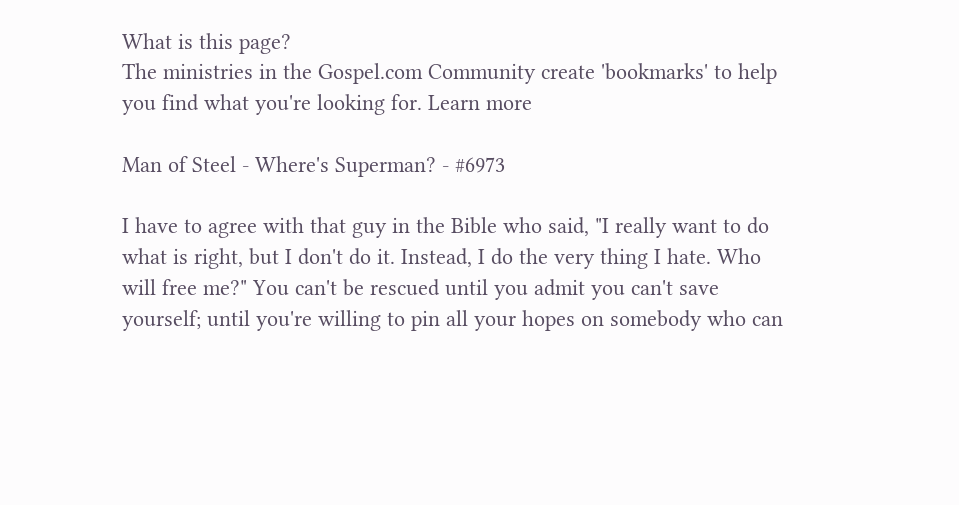What is this page?
The ministries in the Gospel.com Community create 'bookmarks' to help you find what you're looking for. Learn more

Man of Steel - Where's Superman? - #6973

I have to agree with that guy in the Bible who said, "I really want to do what is right, but I don't do it. Instead, I do the very thing I hate. Who will free me?" You can't be rescued until you admit you can't save yourself; until you're willing to pin all your hopes on somebody who can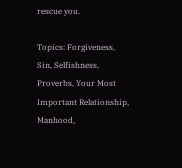rescue you.

Topics: Forgiveness, Sin, Selfishness, Proverbs, Your Most Important Relationship, Manhood,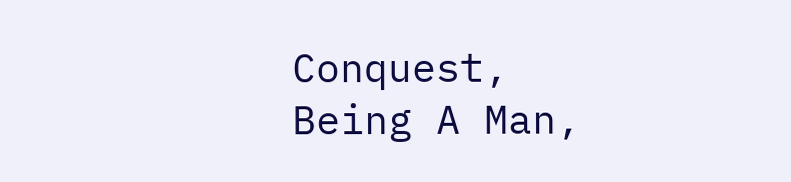Conquest, Being A Man,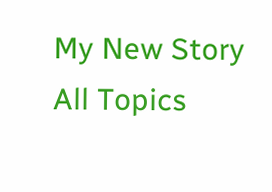My New Story
All Topics